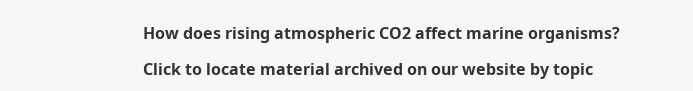How does rising atmospheric CO2 affect marine organisms?

Click to locate material archived on our website by topic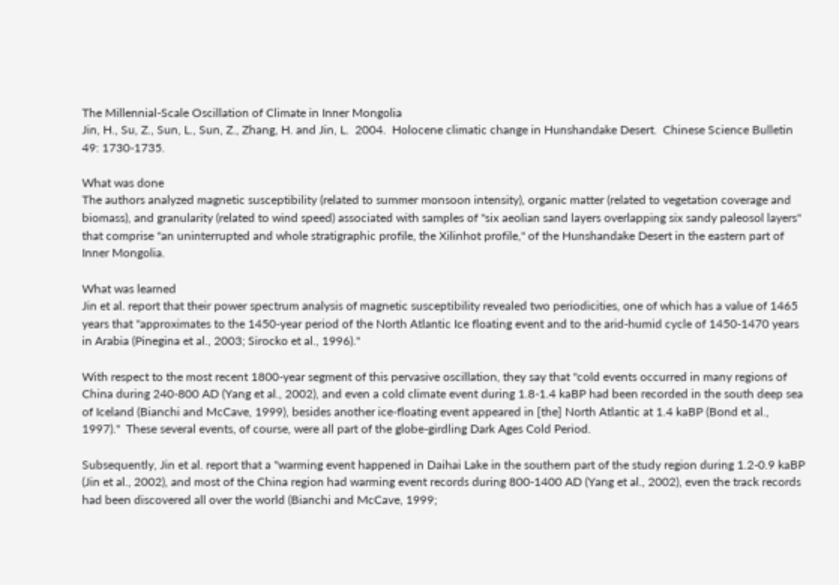The Millennial-Scale Oscillation of Climate in Inner Mongolia
Jin, H., Su, Z., Sun, L., Sun, Z., Zhang, H. and Jin, L.  2004.  Holocene climatic change in Hunshandake Desert.  Chinese Science Bulletin 49: 1730-1735.

What was done
The authors analyzed magnetic susceptibility (related to summer monsoon intensity), organic matter (related to vegetation coverage and biomass), and granularity (related to wind speed) associated with samples of "six aeolian sand layers overlapping six sandy paleosol layers" that comprise "an uninterrupted and whole stratigraphic profile, the Xilinhot profile," of the Hunshandake Desert in the eastern part of Inner Mongolia.

What was learned
Jin et al. report that their power spectrum analysis of magnetic susceptibility revealed two periodicities, one of which has a value of 1465 years that "approximates to the 1450-year period of the North Atlantic Ice floating event and to the arid-humid cycle of 1450-1470 years in Arabia (Pinegina et al., 2003; Sirocko et al., 1996)."

With respect to the most recent 1800-year segment of this pervasive oscillation, they say that "cold events occurred in many regions of China during 240-800 AD (Yang et al., 2002), and even a cold climate event during 1.8-1.4 kaBP had been recorded in the south deep sea of Iceland (Bianchi and McCave, 1999), besides another ice-floating event appeared in [the] North Atlantic at 1.4 kaBP (Bond et al., 1997)."  These several events, of course, were all part of the globe-girdling Dark Ages Cold Period.

Subsequently, Jin et al. report that a "warming event happened in Daihai Lake in the southern part of the study region during 1.2-0.9 kaBP (Jin et al., 2002), and most of the China region had warming event records during 800-1400 AD (Yang et al., 2002), even the track records had been discovered all over the world (Bianchi and McCave, 1999;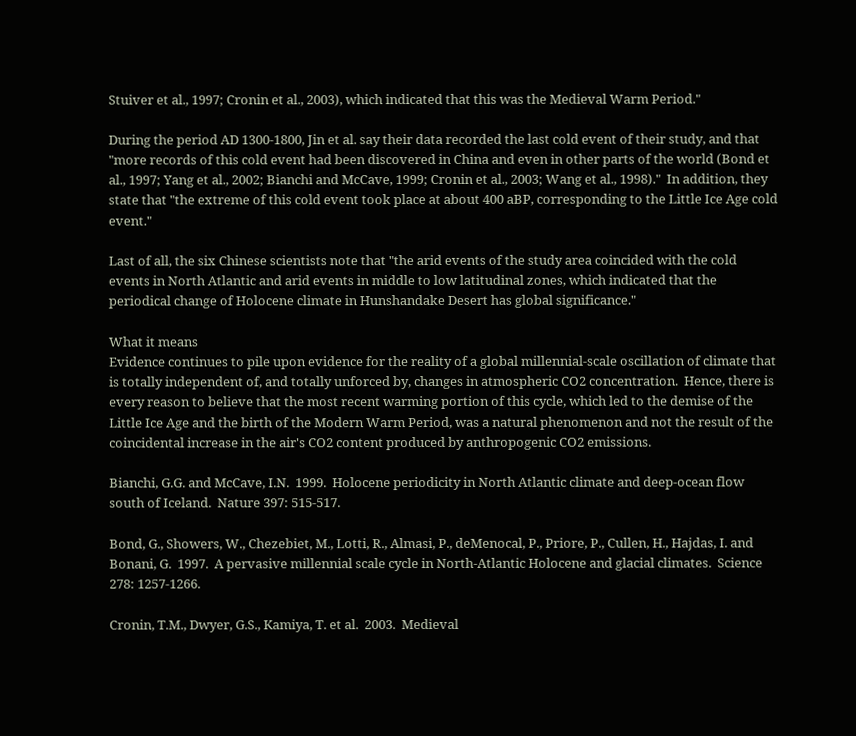Stuiver et al., 1997; Cronin et al., 2003), which indicated that this was the Medieval Warm Period."

During the period AD 1300-1800, Jin et al. say their data recorded the last cold event of their study, and that "more records of this cold event had been discovered in China and even in other parts of the world (Bond et al., 1997; Yang et al., 2002; Bianchi and McCave, 1999; Cronin et al., 2003; Wang et al., 1998)."  In addition, they state that "the extreme of this cold event took place at about 400 aBP, corresponding to the Little Ice Age cold event."

Last of all, the six Chinese scientists note that "the arid events of the study area coincided with the cold events in North Atlantic and arid events in middle to low latitudinal zones, which indicated that the periodical change of Holocene climate in Hunshandake Desert has global significance."

What it means
Evidence continues to pile upon evidence for the reality of a global millennial-scale oscillation of climate that is totally independent of, and totally unforced by, changes in atmospheric CO2 concentration.  Hence, there is every reason to believe that the most recent warming portion of this cycle, which led to the demise of the Little Ice Age and the birth of the Modern Warm Period, was a natural phenomenon and not the result of the coincidental increase in the air's CO2 content produced by anthropogenic CO2 emissions.

Bianchi, G.G. and McCave, I.N.  1999.  Holocene periodicity in North Atlantic climate and deep-ocean flow south of Iceland.  Nature 397: 515-517.

Bond, G., Showers, W., Chezebiet, M., Lotti, R., Almasi, P., deMenocal, P., Priore, P., Cullen, H., Hajdas, I. and Bonani, G.  1997.  A pervasive millennial scale cycle in North-Atlantic Holocene and glacial climates.  Science 278: 1257-1266.

Cronin, T.M., Dwyer, G.S., Kamiya, T. et al.  2003.  Medieval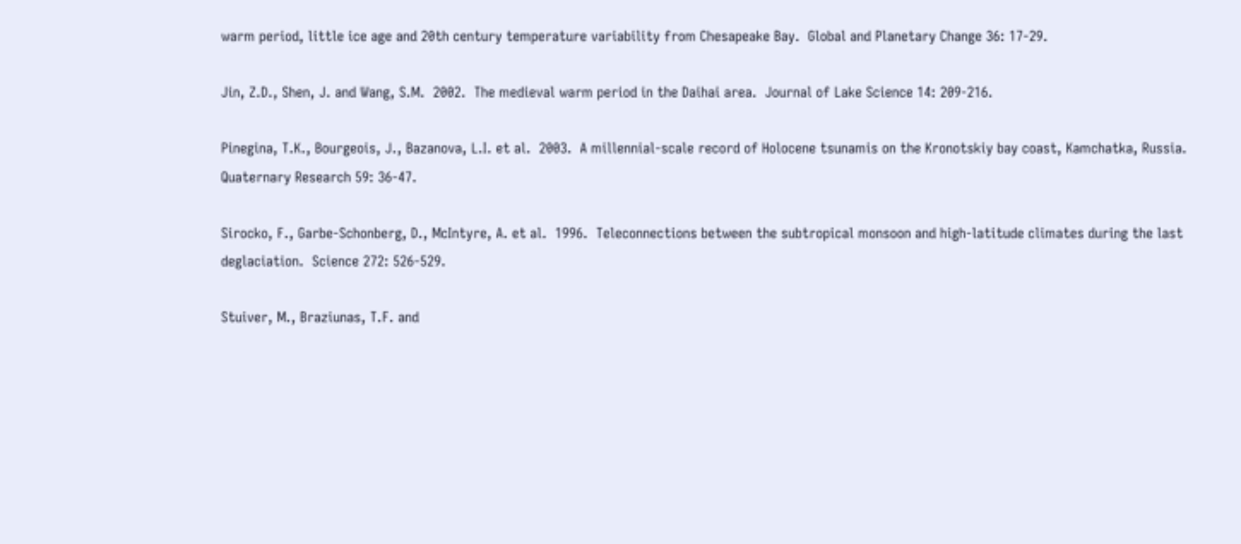warm period, little ice age and 20th century temperature variability from Chesapeake Bay.  Global and Planetary Change 36: 17-29.

Jin, Z.D., Shen, J. and Wang, S.M.  2002.  The medieval warm period in the Daihai area.  Journal of Lake Science 14: 209-216.

Pinegina, T.K., Bourgeois, J., Bazanova, L.I. et al.  2003.  A millennial-scale record of Holocene tsunamis on the Kronotskiy bay coast, Kamchatka, Russia.  Quaternary Research 59: 36-47.

Sirocko, F., Garbe-Schonberg, D., McIntyre, A. et al.  1996.  Teleconnections between the subtropical monsoon and high-latitude climates during the last deglaciation.  Science 272: 526-529.

Stuiver, M., Braziunas, T.F. and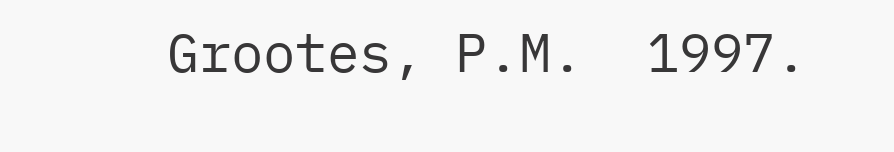Grootes, P.M.  1997.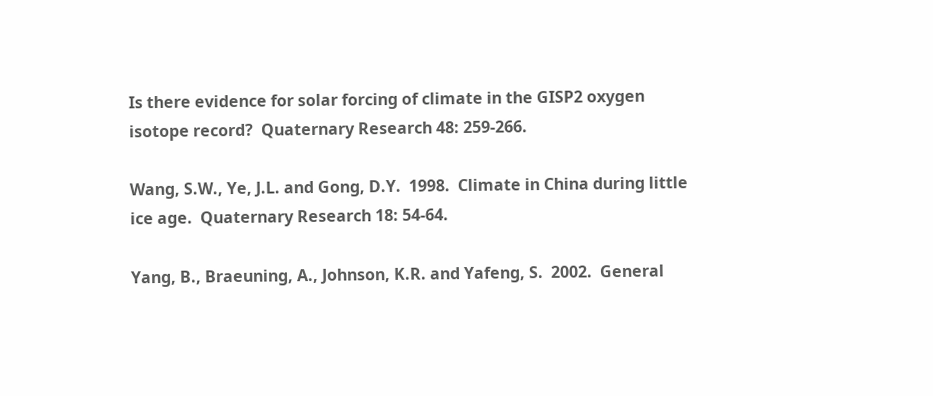Is there evidence for solar forcing of climate in the GISP2 oxygen isotope record?  Quaternary Research 48: 259-266.

Wang, S.W., Ye, J.L. and Gong, D.Y.  1998.  Climate in China during little ice age.  Quaternary Research 18: 54-64.

Yang, B., Braeuning, A., Johnson, K.R. and Yafeng, S.  2002.  General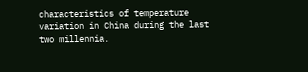characteristics of temperature variation in China during the last two millennia.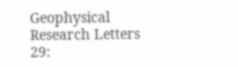Geophysical Research Letters 29: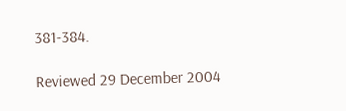381-384.

Reviewed 29 December 2004